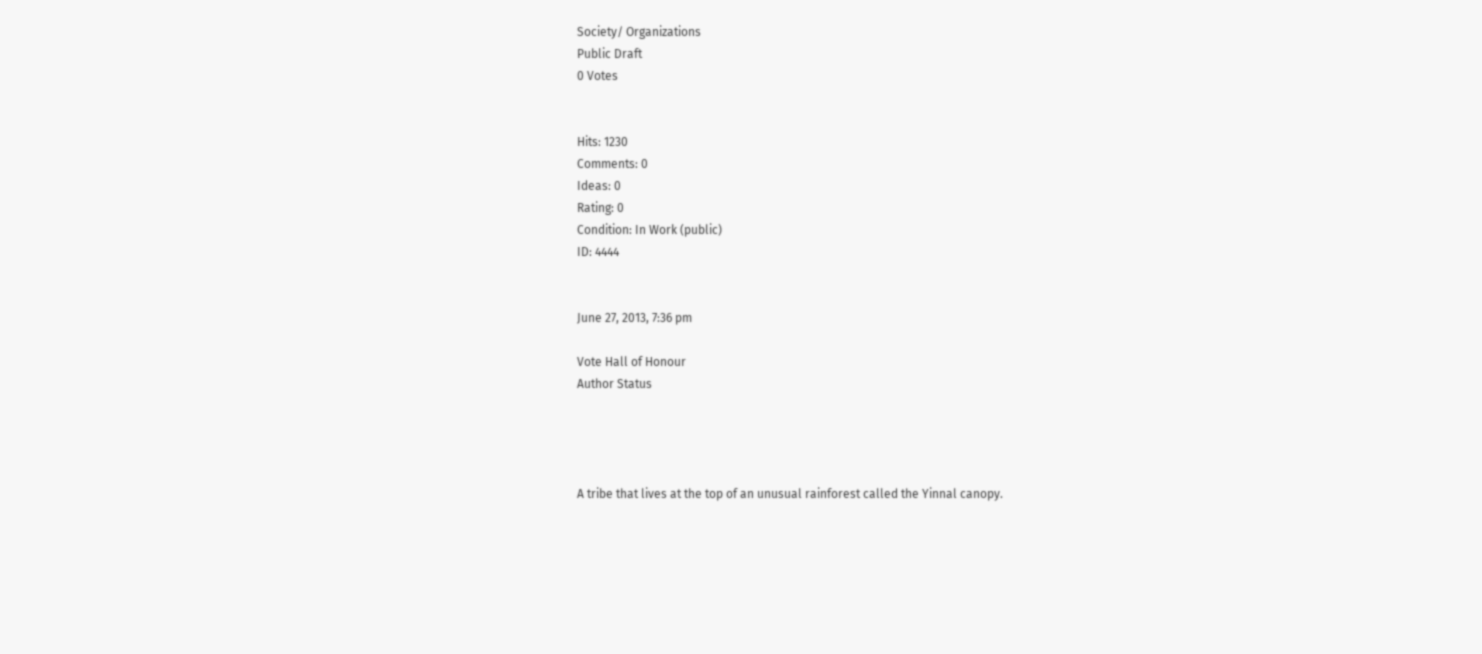Society/ Organizations
Public Draft
0 Votes


Hits: 1230
Comments: 0
Ideas: 0
Rating: 0
Condition: In Work (public)
ID: 4444


June 27, 2013, 7:36 pm

Vote Hall of Honour
Author Status




A tribe that lives at the top of an unusual rainforest called the Yinnal canopy.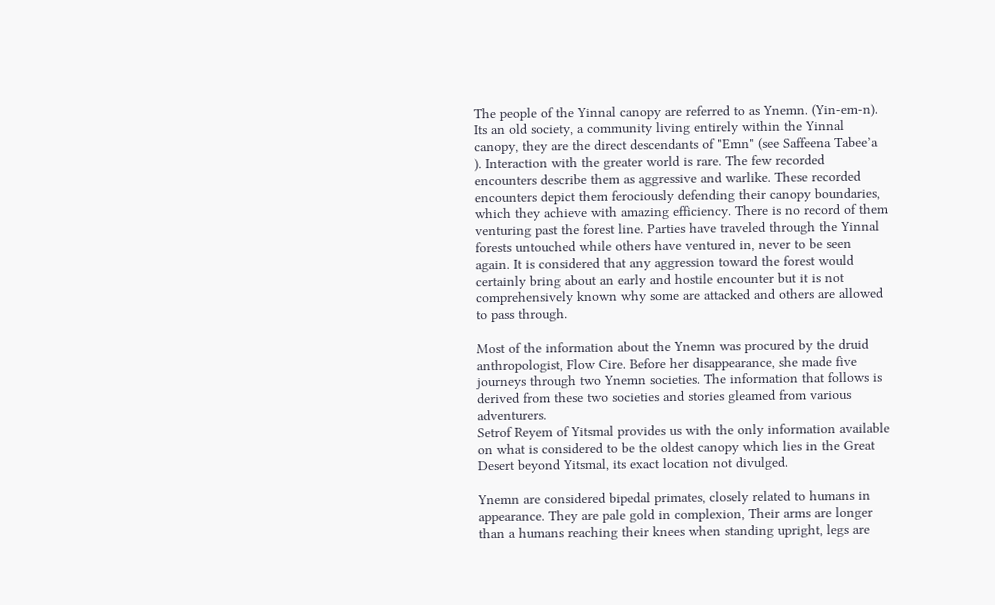The people of the Yinnal canopy are referred to as Ynemn. (Yin-em-n).
Its an old society, a community living entirely within the Yinnal canopy, they are the direct descendants of "Emn" (see Saffeena Tabee’a ). Interaction with the greater world is rare. The few recorded encounters describe them as aggressive and warlike. These recorded encounters depict them ferociously defending their canopy boundaries, which they achieve with amazing efficiency. There is no record of them venturing past the forest line. Parties have traveled through the Yinnal forests untouched while others have ventured in, never to be seen again. It is considered that any aggression toward the forest would certainly bring about an early and hostile encounter but it is not comprehensively known why some are attacked and others are allowed to pass through.

Most of the information about the Ynemn was procured by the druid anthropologist, Flow Cire. Before her disappearance, she made five journeys through two Ynemn societies. The information that follows is derived from these two societies and stories gleamed from various adventurers.
Setrof Reyem of Yitsmal provides us with the only information available on what is considered to be the oldest canopy which lies in the Great Desert beyond Yitsmal, its exact location not divulged.

Ynemn are considered bipedal primates, closely related to humans in appearance. They are pale gold in complexion, Their arms are longer than a humans reaching their knees when standing upright, legs are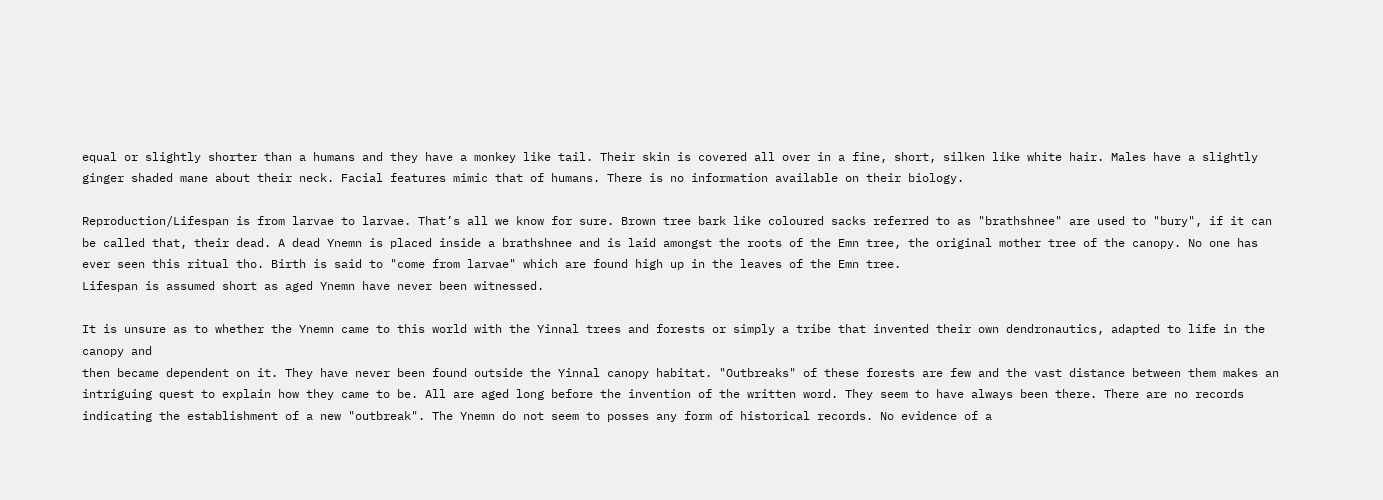equal or slightly shorter than a humans and they have a monkey like tail. Their skin is covered all over in a fine, short, silken like white hair. Males have a slightly ginger shaded mane about their neck. Facial features mimic that of humans. There is no information available on their biology.

Reproduction/Lifespan is from larvae to larvae. That’s all we know for sure. Brown tree bark like coloured sacks referred to as "brathshnee" are used to "bury", if it can be called that, their dead. A dead Ynemn is placed inside a brathshnee and is laid amongst the roots of the Emn tree, the original mother tree of the canopy. No one has ever seen this ritual tho. Birth is said to "come from larvae" which are found high up in the leaves of the Emn tree.
Lifespan is assumed short as aged Ynemn have never been witnessed.

It is unsure as to whether the Ynemn came to this world with the Yinnal trees and forests or simply a tribe that invented their own dendronautics, adapted to life in the canopy and
then became dependent on it. They have never been found outside the Yinnal canopy habitat. "Outbreaks" of these forests are few and the vast distance between them makes an intriguing quest to explain how they came to be. All are aged long before the invention of the written word. They seem to have always been there. There are no records indicating the establishment of a new "outbreak". The Ynemn do not seem to posses any form of historical records. No evidence of a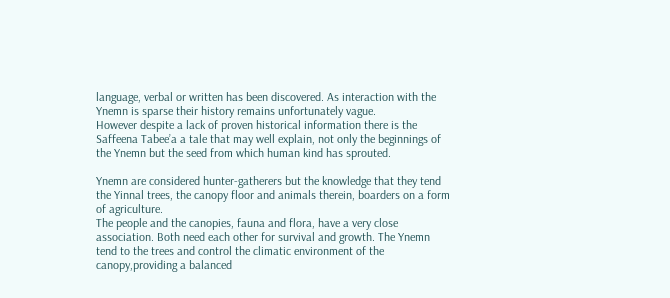language, verbal or written has been discovered. As interaction with the Ynemn is sparse their history remains unfortunately vague.
However despite a lack of proven historical information there is the Saffeena Tabee’a a tale that may well explain, not only the beginnings of the Ynemn but the seed from which human kind has sprouted.

Ynemn are considered hunter-gatherers but the knowledge that they tend the Yinnal trees, the canopy floor and animals therein, boarders on a form of agriculture.
The people and the canopies, fauna and flora, have a very close association. Both need each other for survival and growth. The Ynemn tend to the trees and control the climatic environment of the canopy,providing a balanced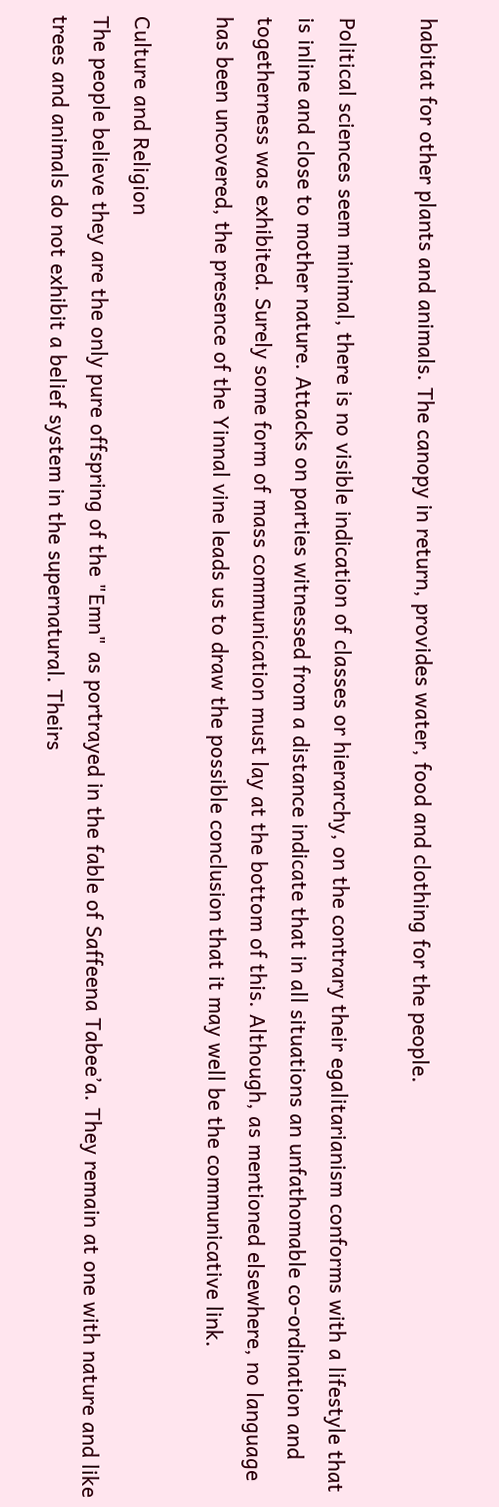habitat for other plants and animals. The canopy in return, provides water, food and clothing for the people.

Political sciences seem minimal, there is no visible indication of classes or hierarchy, on the contrary their egalitarianism conforms with a lifestyle that is inline and close to mother nature. Attacks on parties witnessed from a distance indicate that in all situations an unfathomable co-ordination and togetherness was exhibited. Surely some form of mass communication must lay at the bottom of this. Although, as mentioned elsewhere, no language has been uncovered, the presence of the Yinnal vine leads us to draw the possible conclusion that it may well be the communicative link.

Culture and Religion
The people believe they are the only pure offspring of the "Emn" as portrayed in the fable of Saffeena Tabee’a. They remain at one with nature and like trees and animals do not exhibit a belief system in the supernatural. Theirs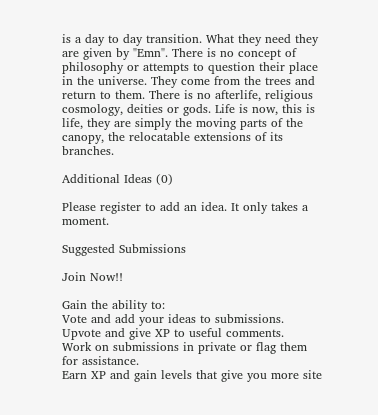is a day to day transition. What they need they are given by "Emn". There is no concept of philosophy or attempts to question their place in the universe. They come from the trees and return to them. There is no afterlife, religious cosmology, deities or gods. Life is now, this is life, they are simply the moving parts of the canopy, the relocatable extensions of its branches.

Additional Ideas (0)

Please register to add an idea. It only takes a moment.

Suggested Submissions

Join Now!!

Gain the ability to:
Vote and add your ideas to submissions.
Upvote and give XP to useful comments.
Work on submissions in private or flag them for assistance.
Earn XP and gain levels that give you more site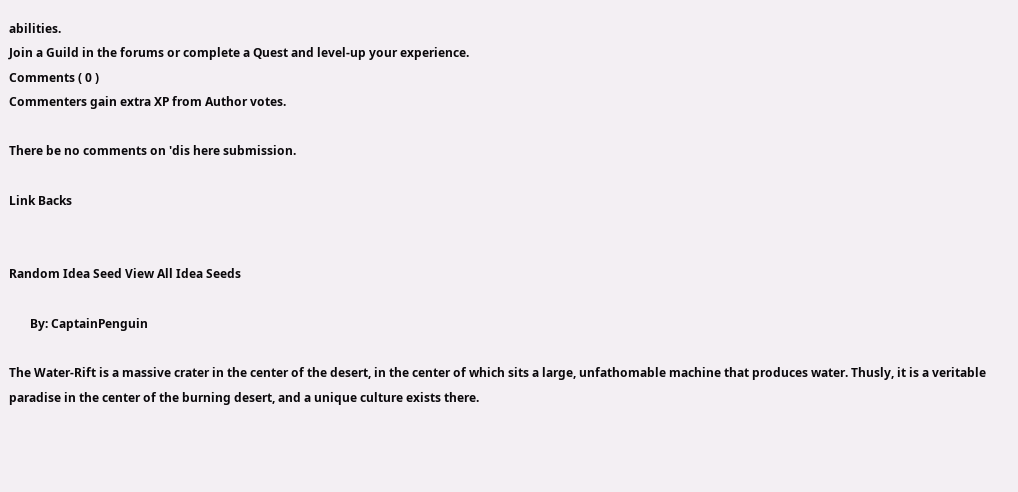abilities.
Join a Guild in the forums or complete a Quest and level-up your experience.
Comments ( 0 )
Commenters gain extra XP from Author votes.

There be no comments on 'dis here submission.

Link Backs


Random Idea Seed View All Idea Seeds

       By: CaptainPenguin

The Water-Rift is a massive crater in the center of the desert, in the center of which sits a large, unfathomable machine that produces water. Thusly, it is a veritable paradise in the center of the burning desert, and a unique culture exists there.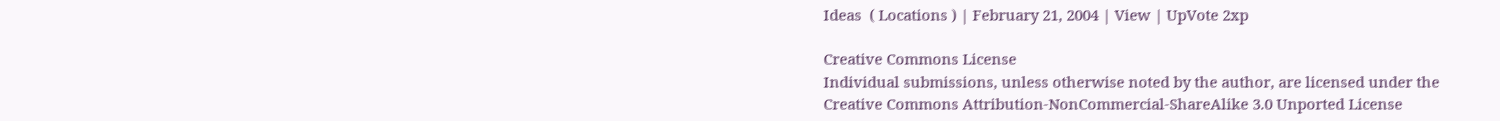Ideas  ( Locations ) | February 21, 2004 | View | UpVote 2xp

Creative Commons License
Individual submissions, unless otherwise noted by the author, are licensed under the
Creative Commons Attribution-NonCommercial-ShareAlike 3.0 Unported License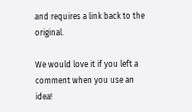and requires a link back to the original.

We would love it if you left a comment when you use an idea!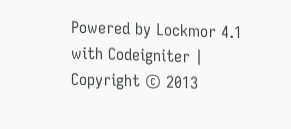Powered by Lockmor 4.1 with Codeigniter | Copyright © 2013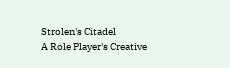Strolen's Citadel
A Role Player's Creative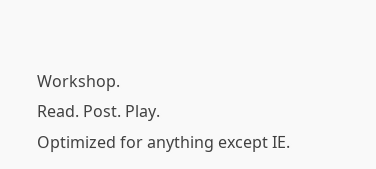Workshop.
Read. Post. Play.
Optimized for anything except IE.